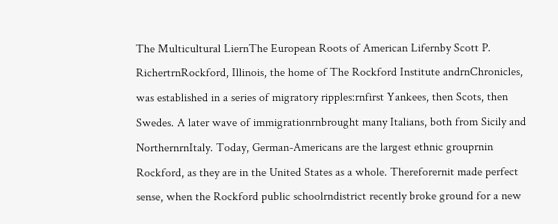The Multicultural LiernThe European Roots of American Lifernby Scott P. RichertrnRockford, Illinois, the home of The Rockford Institute andrnChronicles, was established in a series of migratory ripples:rnfirst Yankees, then Scots, then Swedes. A later wave of immigrationrnbrought many Italians, both from Sicily and NorthernrnItaly. Today, German-Americans are the largest ethnic grouprnin Rockford, as they are in the United States as a whole. Thereforernit made perfect sense, when the Rockford public schoolrndistrict recently broke ground for a new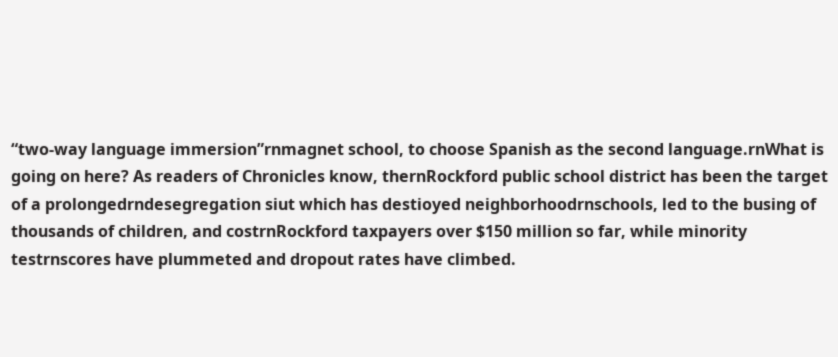“two-way language immersion”rnmagnet school, to choose Spanish as the second language.rnWhat is going on here? As readers of Chronicles know, thernRockford public school district has been the target of a prolongedrndesegregation siut which has destioyed neighborhoodrnschools, led to the busing of thousands of children, and costrnRockford taxpayers over $150 million so far, while minority testrnscores have plummeted and dropout rates have climbed.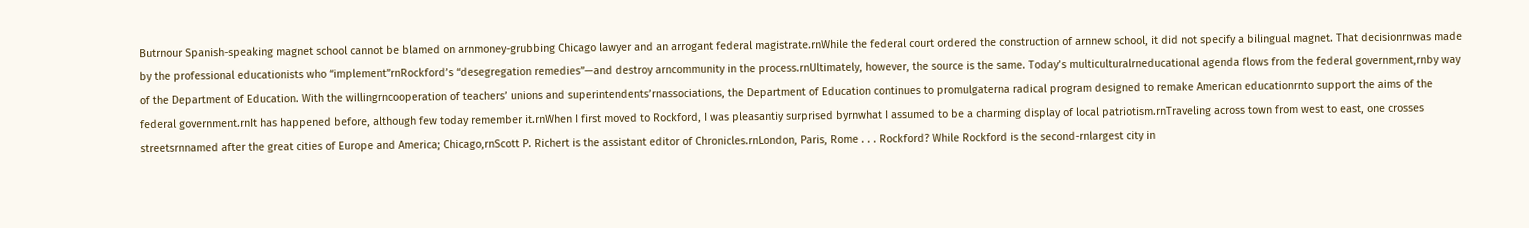Butrnour Spanish-speaking magnet school cannot be blamed on arnmoney-grubbing Chicago lawyer and an arrogant federal magistrate.rnWhile the federal court ordered the construction of arnnew school, it did not specify a bilingual magnet. That decisionrnwas made by the professional educationists who “implement”rnRockford’s “desegregation remedies”—and destroy arncommunity in the process.rnUltimately, however, the source is the same. Today’s multiculturalrneducational agenda flows from the federal government,rnby way of the Department of Education. With the willingrncooperation of teachers’ unions and superintendents’rnassociations, the Department of Education continues to promulgaterna radical program designed to remake American educationrnto support the aims of the federal government.rnIt has happened before, although few today remember it.rnWhen I first moved to Rockford, I was pleasantiy surprised byrnwhat I assumed to be a charming display of local patriotism.rnTraveling across town from west to east, one crosses streetsrnnamed after the great cities of Europe and America; Chicago,rnScott P. Richert is the assistant editor of Chronicles.rnLondon, Paris, Rome . . . Rockford? While Rockford is the second-rnlargest city in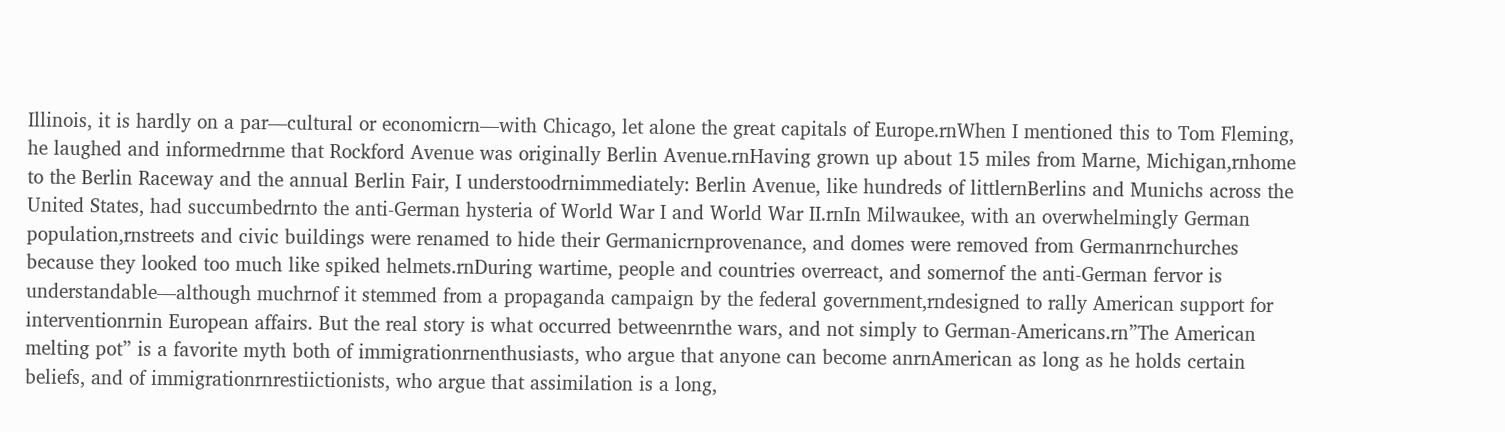Illinois, it is hardly on a par—cultural or economicrn—with Chicago, let alone the great capitals of Europe.rnWhen I mentioned this to Tom Fleming, he laughed and informedrnme that Rockford Avenue was originally Berlin Avenue.rnHaving grown up about 15 miles from Marne, Michigan,rnhome to the Berlin Raceway and the annual Berlin Fair, I understoodrnimmediately: Berlin Avenue, like hundreds of littlernBerlins and Munichs across the United States, had succumbedrnto the anti-German hysteria of World War I and World War II.rnIn Milwaukee, with an overwhelmingly German population,rnstreets and civic buildings were renamed to hide their Germanicrnprovenance, and domes were removed from Germanrnchurches because they looked too much like spiked helmets.rnDuring wartime, people and countries overreact, and somernof the anti-German fervor is understandable—although muchrnof it stemmed from a propaganda campaign by the federal government,rndesigned to rally American support for interventionrnin European affairs. But the real story is what occurred betweenrnthe wars, and not simply to German-Americans.rn”The American melting pot” is a favorite myth both of immigrationrnenthusiasts, who argue that anyone can become anrnAmerican as long as he holds certain beliefs, and of immigrationrnrestiictionists, who argue that assimilation is a long,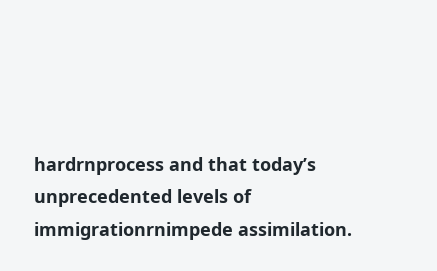hardrnprocess and that today’s unprecedented levels of immigrationrnimpede assimilation.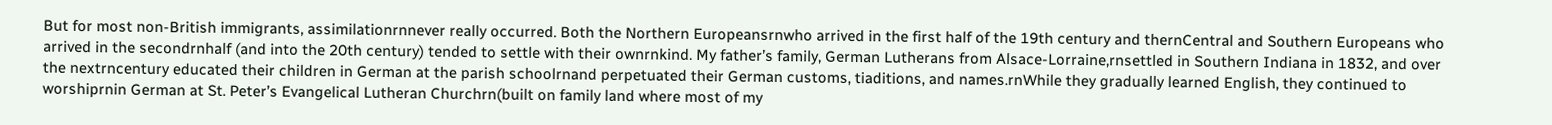But for most non-British immigrants, assimilationrnnever really occurred. Both the Northern Europeansrnwho arrived in the first half of the 19th century and thernCentral and Southern Europeans who arrived in the secondrnhalf (and into the 20th century) tended to settle with their ownrnkind. My father’s family, German Lutherans from Alsace-Lorraine,rnsettled in Southern Indiana in 1832, and over the nextrncentury educated their children in German at the parish schoolrnand perpetuated their German customs, tiaditions, and names.rnWhile they gradually learned English, they continued to worshiprnin German at St. Peter’s Evangelical Lutheran Churchrn(built on family land where most of my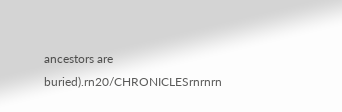ancestors are buried).rn20/CHRONICLESrnrnrn